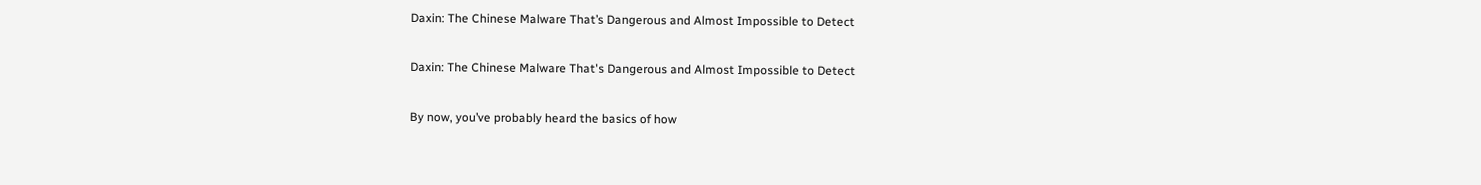Daxin: The Chinese Malware That’s Dangerous and Almost Impossible to Detect

Daxin: The Chinese Malware That's Dangerous and Almost Impossible to Detect

By now, you’ve probably heard the basics of how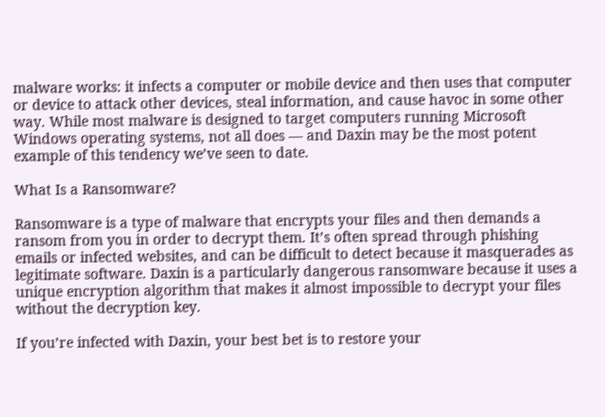malware works: it infects a computer or mobile device and then uses that computer or device to attack other devices, steal information, and cause havoc in some other way. While most malware is designed to target computers running Microsoft Windows operating systems, not all does — and Daxin may be the most potent example of this tendency we’ve seen to date.

What Is a Ransomware?

Ransomware is a type of malware that encrypts your files and then demands a ransom from you in order to decrypt them. It’s often spread through phishing emails or infected websites, and can be difficult to detect because it masquerades as legitimate software. Daxin is a particularly dangerous ransomware because it uses a unique encryption algorithm that makes it almost impossible to decrypt your files without the decryption key.

If you’re infected with Daxin, your best bet is to restore your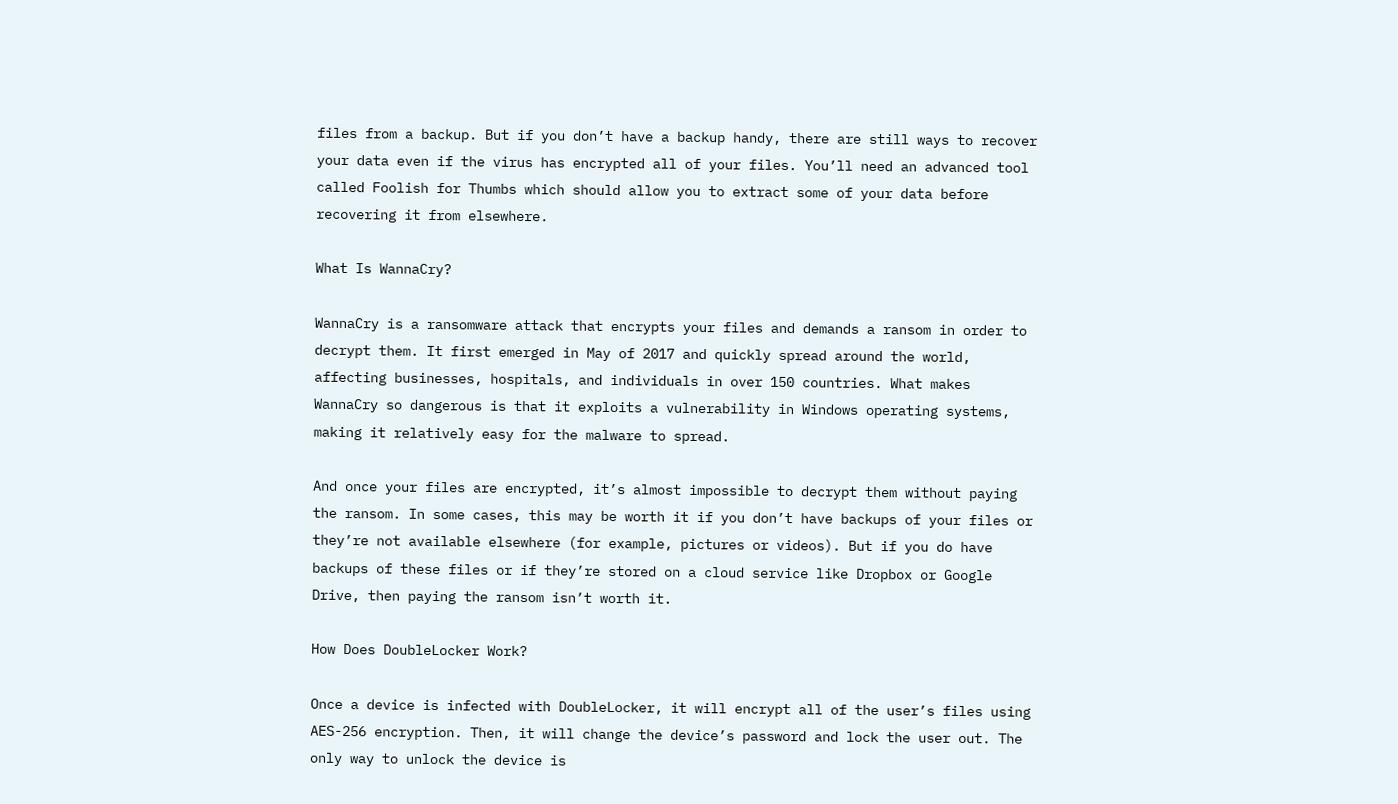files from a backup. But if you don’t have a backup handy, there are still ways to recover your data even if the virus has encrypted all of your files. You’ll need an advanced tool called Foolish for Thumbs which should allow you to extract some of your data before recovering it from elsewhere.

What Is WannaCry?

WannaCry is a ransomware attack that encrypts your files and demands a ransom in order to decrypt them. It first emerged in May of 2017 and quickly spread around the world, affecting businesses, hospitals, and individuals in over 150 countries. What makes WannaCry so dangerous is that it exploits a vulnerability in Windows operating systems, making it relatively easy for the malware to spread.

And once your files are encrypted, it’s almost impossible to decrypt them without paying the ransom. In some cases, this may be worth it if you don’t have backups of your files or they’re not available elsewhere (for example, pictures or videos). But if you do have backups of these files or if they’re stored on a cloud service like Dropbox or Google Drive, then paying the ransom isn’t worth it.

How Does DoubleLocker Work?

Once a device is infected with DoubleLocker, it will encrypt all of the user’s files using AES-256 encryption. Then, it will change the device’s password and lock the user out. The only way to unlock the device is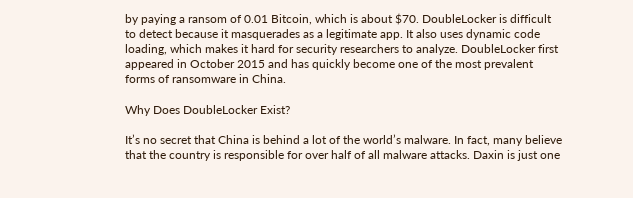by paying a ransom of 0.01 Bitcoin, which is about $70. DoubleLocker is difficult to detect because it masquerades as a legitimate app. It also uses dynamic code loading, which makes it hard for security researchers to analyze. DoubleLocker first appeared in October 2015 and has quickly become one of the most prevalent forms of ransomware in China.

Why Does DoubleLocker Exist?

It’s no secret that China is behind a lot of the world’s malware. In fact, many believe that the country is responsible for over half of all malware attacks. Daxin is just one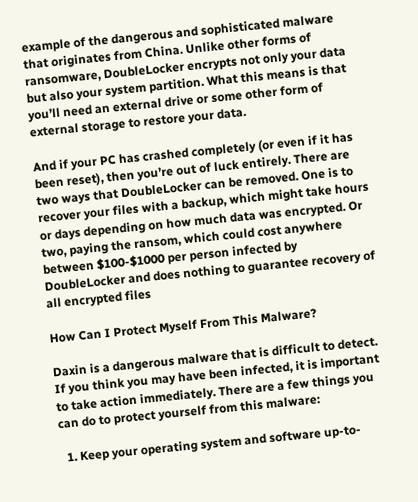example of the dangerous and sophisticated malware that originates from China. Unlike other forms of ransomware, DoubleLocker encrypts not only your data but also your system partition. What this means is that you’ll need an external drive or some other form of external storage to restore your data.

And if your PC has crashed completely (or even if it has been reset), then you’re out of luck entirely. There are two ways that DoubleLocker can be removed. One is to recover your files with a backup, which might take hours or days depending on how much data was encrypted. Or two, paying the ransom, which could cost anywhere between $100-$1000 per person infected by DoubleLocker and does nothing to guarantee recovery of all encrypted files

How Can I Protect Myself From This Malware?

Daxin is a dangerous malware that is difficult to detect. If you think you may have been infected, it is important to take action immediately. There are a few things you can do to protect yourself from this malware:

  1. Keep your operating system and software up-to-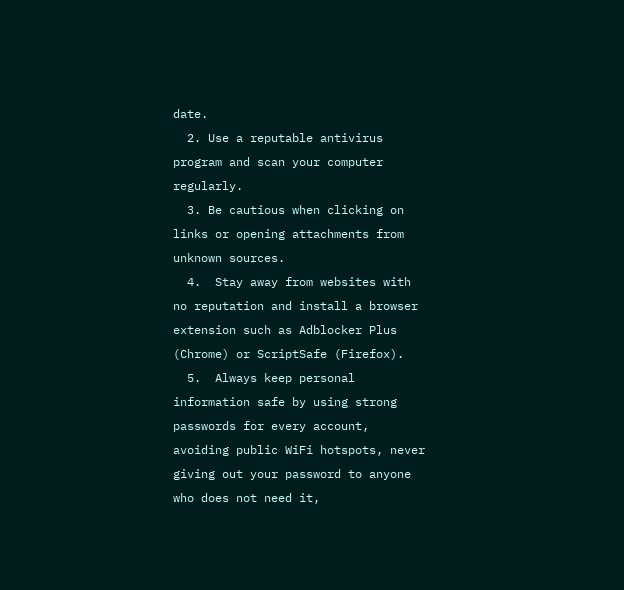date.
  2. Use a reputable antivirus program and scan your computer regularly.
  3. Be cautious when clicking on links or opening attachments from unknown sources.
  4.  Stay away from websites with no reputation and install a browser extension such as Adblocker Plus (Chrome) or ScriptSafe (Firefox).
  5.  Always keep personal information safe by using strong passwords for every account, avoiding public WiFi hotspots, never giving out your password to anyone who does not need it,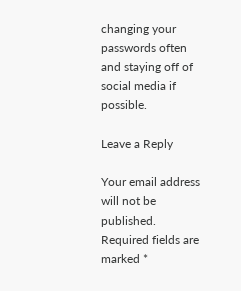changing your passwords often and staying off of social media if possible.

Leave a Reply

Your email address will not be published. Required fields are marked *